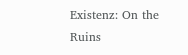Existenz: On the Ruins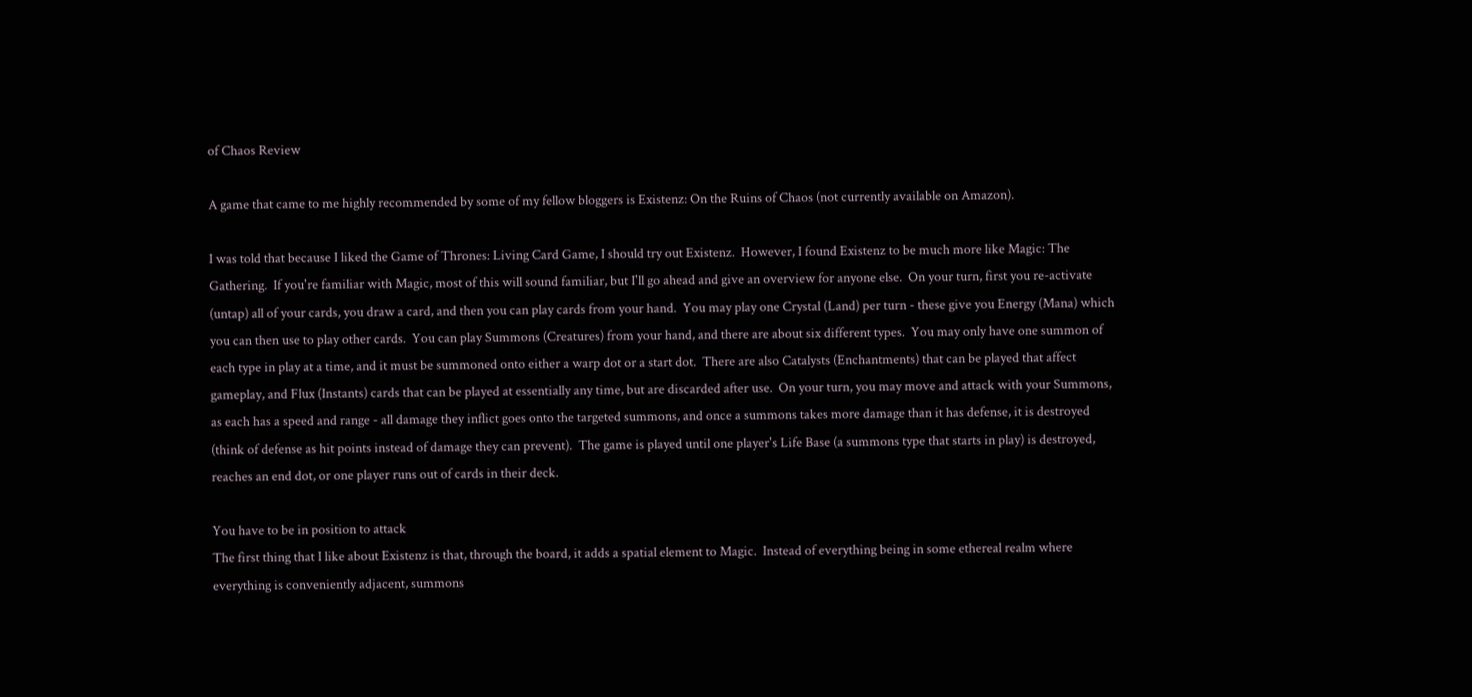of Chaos Review

A game that came to me highly recommended by some of my fellow bloggers is Existenz: On the Ruins of Chaos (not currently available on Amazon).

I was told that because I liked the Game of Thrones: Living Card Game, I should try out Existenz.  However, I found Existenz to be much more like Magic: The Gathering.  If you're familiar with Magic, most of this will sound familiar, but I'll go ahead and give an overview for anyone else.  On your turn, first you re-activate (untap) all of your cards, you draw a card, and then you can play cards from your hand.  You may play one Crystal (Land) per turn - these give you Energy (Mana) which you can then use to play other cards.  You can play Summons (Creatures) from your hand, and there are about six different types.  You may only have one summon of each type in play at a time, and it must be summoned onto either a warp dot or a start dot.  There are also Catalysts (Enchantments) that can be played that affect gameplay, and Flux (Instants) cards that can be played at essentially any time, but are discarded after use.  On your turn, you may move and attack with your Summons, as each has a speed and range - all damage they inflict goes onto the targeted summons, and once a summons takes more damage than it has defense, it is destroyed (think of defense as hit points instead of damage they can prevent).  The game is played until one player's Life Base (a summons type that starts in play) is destroyed, reaches an end dot, or one player runs out of cards in their deck.

You have to be in position to attack
The first thing that I like about Existenz is that, through the board, it adds a spatial element to Magic.  Instead of everything being in some ethereal realm where everything is conveniently adjacent, summons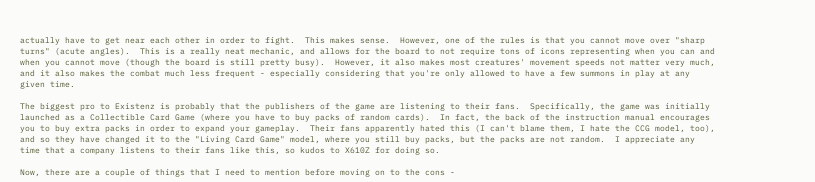actually have to get near each other in order to fight.  This makes sense.  However, one of the rules is that you cannot move over "sharp turns" (acute angles).  This is a really neat mechanic, and allows for the board to not require tons of icons representing when you can and when you cannot move (though the board is still pretty busy).  However, it also makes most creatures' movement speeds not matter very much, and it also makes the combat much less frequent - especially considering that you're only allowed to have a few summons in play at any given time.

The biggest pro to Existenz is probably that the publishers of the game are listening to their fans.  Specifically, the game was initially launched as a Collectible Card Game (where you have to buy packs of random cards).  In fact, the back of the instruction manual encourages you to buy extra packs in order to expand your gameplay.  Their fans apparently hated this (I can't blame them, I hate the CCG model, too), and so they have changed it to the "Living Card Game" model, where you still buy packs, but the packs are not random.  I appreciate any time that a company listens to their fans like this, so kudos to X610Z for doing so.

Now, there are a couple of things that I need to mention before moving on to the cons -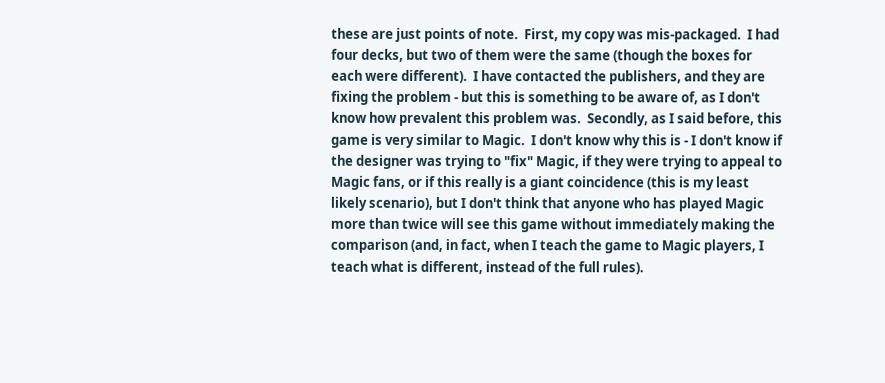these are just points of note.  First, my copy was mis-packaged.  I had four decks, but two of them were the same (though the boxes for each were different).  I have contacted the publishers, and they are fixing the problem - but this is something to be aware of, as I don't know how prevalent this problem was.  Secondly, as I said before, this game is very similar to Magic.  I don't know why this is - I don't know if the designer was trying to "fix" Magic, if they were trying to appeal to Magic fans, or if this really is a giant coincidence (this is my least likely scenario), but I don't think that anyone who has played Magic more than twice will see this game without immediately making the comparison (and, in fact, when I teach the game to Magic players, I teach what is different, instead of the full rules).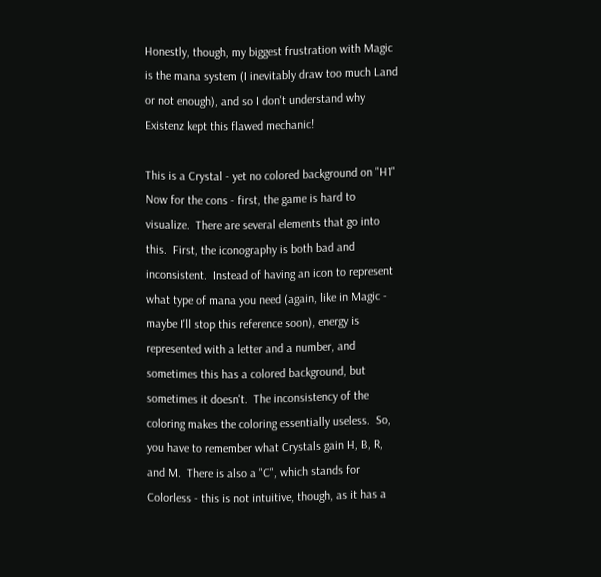Honestly, though, my biggest frustration with Magic is the mana system (I inevitably draw too much Land or not enough), and so I don't understand why Existenz kept this flawed mechanic!

This is a Crystal - yet no colored background on "H1"
Now for the cons - first, the game is hard to visualize.  There are several elements that go into this.  First, the iconography is both bad and inconsistent.  Instead of having an icon to represent what type of mana you need (again, like in Magic - maybe I'll stop this reference soon), energy is represented with a letter and a number, and sometimes this has a colored background, but sometimes it doesn't.  The inconsistency of the coloring makes the coloring essentially useless.  So, you have to remember what Crystals gain H, B, R, and M.  There is also a "C", which stands for Colorless - this is not intuitive, though, as it has a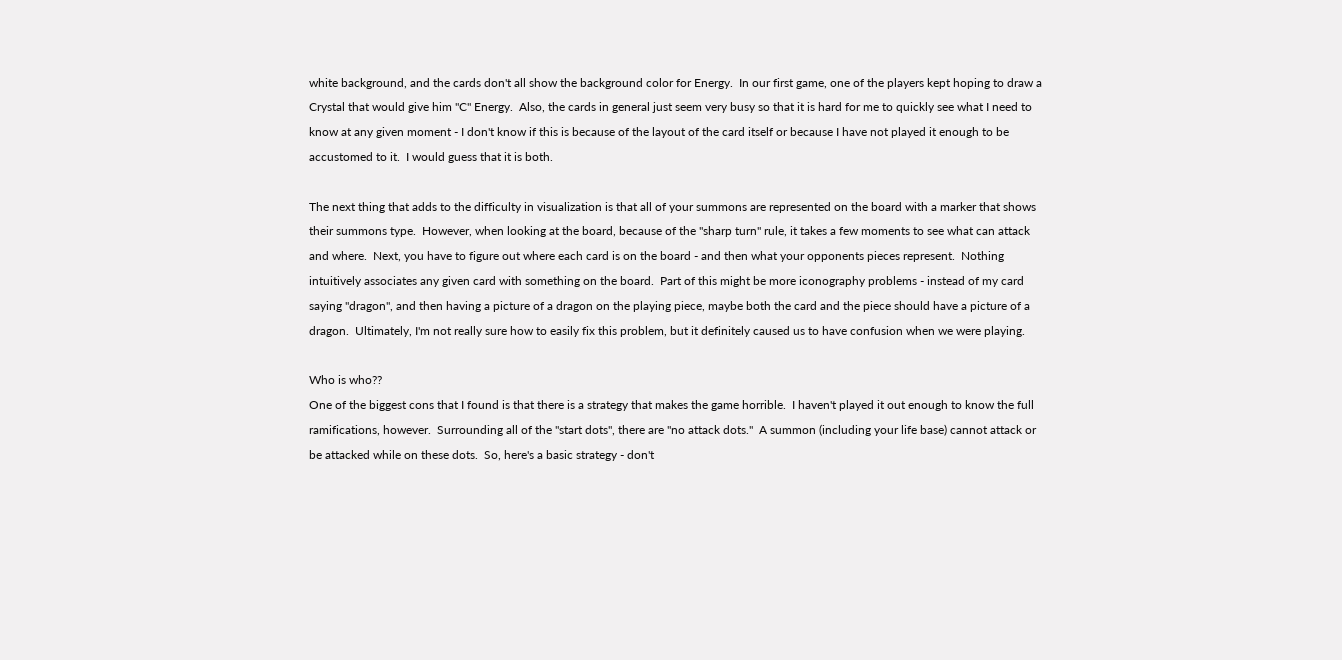white background, and the cards don't all show the background color for Energy.  In our first game, one of the players kept hoping to draw a Crystal that would give him "C" Energy.  Also, the cards in general just seem very busy so that it is hard for me to quickly see what I need to know at any given moment - I don't know if this is because of the layout of the card itself or because I have not played it enough to be accustomed to it.  I would guess that it is both.

The next thing that adds to the difficulty in visualization is that all of your summons are represented on the board with a marker that shows their summons type.  However, when looking at the board, because of the "sharp turn" rule, it takes a few moments to see what can attack and where.  Next, you have to figure out where each card is on the board - and then what your opponents pieces represent.  Nothing intuitively associates any given card with something on the board.  Part of this might be more iconography problems - instead of my card saying "dragon", and then having a picture of a dragon on the playing piece, maybe both the card and the piece should have a picture of a dragon.  Ultimately, I'm not really sure how to easily fix this problem, but it definitely caused us to have confusion when we were playing.

Who is who??
One of the biggest cons that I found is that there is a strategy that makes the game horrible.  I haven't played it out enough to know the full ramifications, however.  Surrounding all of the "start dots", there are "no attack dots."  A summon (including your life base) cannot attack or be attacked while on these dots.  So, here's a basic strategy - don't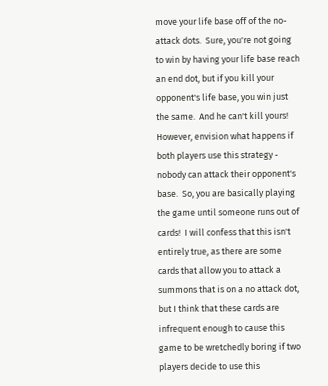move your life base off of the no-attack dots.  Sure, you're not going to win by having your life base reach an end dot, but if you kill your opponent's life base, you win just the same.  And he can't kill yours!  However, envision what happens if both players use this strategy - nobody can attack their opponent's base.  So, you are basically playing the game until someone runs out of cards!  I will confess that this isn't entirely true, as there are some cards that allow you to attack a summons that is on a no attack dot, but I think that these cards are infrequent enough to cause this game to be wretchedly boring if two players decide to use this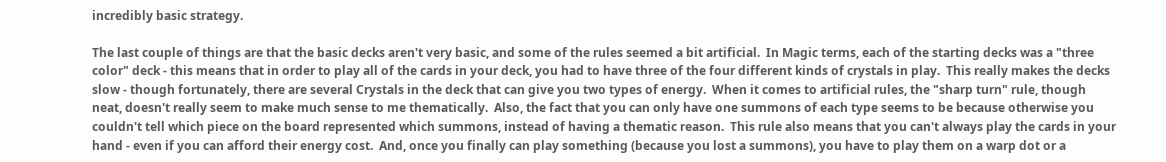incredibly basic strategy.

The last couple of things are that the basic decks aren't very basic, and some of the rules seemed a bit artificial.  In Magic terms, each of the starting decks was a "three color" deck - this means that in order to play all of the cards in your deck, you had to have three of the four different kinds of crystals in play.  This really makes the decks slow - though fortunately, there are several Crystals in the deck that can give you two types of energy.  When it comes to artificial rules, the "sharp turn" rule, though neat, doesn't really seem to make much sense to me thematically.  Also, the fact that you can only have one summons of each type seems to be because otherwise you couldn't tell which piece on the board represented which summons, instead of having a thematic reason.  This rule also means that you can't always play the cards in your hand - even if you can afford their energy cost.  And, once you finally can play something (because you lost a summons), you have to play them on a warp dot or a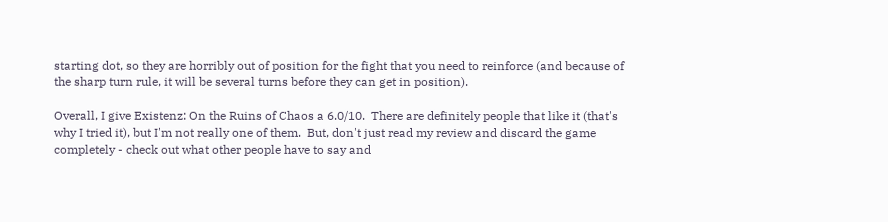starting dot, so they are horribly out of position for the fight that you need to reinforce (and because of the sharp turn rule, it will be several turns before they can get in position).

Overall, I give Existenz: On the Ruins of Chaos a 6.0/10.  There are definitely people that like it (that's why I tried it), but I'm not really one of them.  But, don't just read my review and discard the game completely - check out what other people have to say and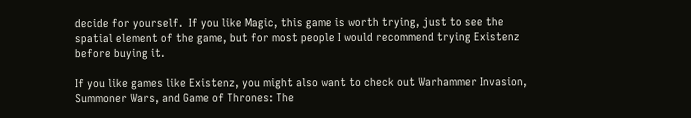decide for yourself.  If you like Magic, this game is worth trying, just to see the spatial element of the game, but for most people I would recommend trying Existenz before buying it.

If you like games like Existenz, you might also want to check out Warhammer Invasion, Summoner Wars, and Game of Thrones: The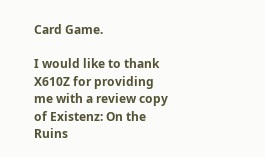Card Game.

I would like to thank X610Z for providing me with a review copy of Existenz: On the Ruins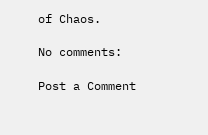of Chaos.

No comments:

Post a Comment